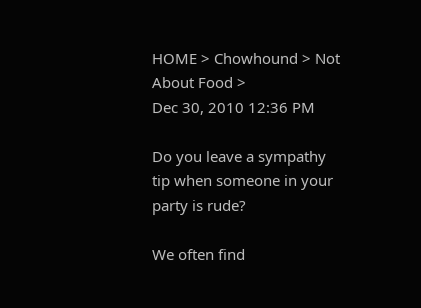HOME > Chowhound > Not About Food >
Dec 30, 2010 12:36 PM

Do you leave a sympathy tip when someone in your party is rude?

We often find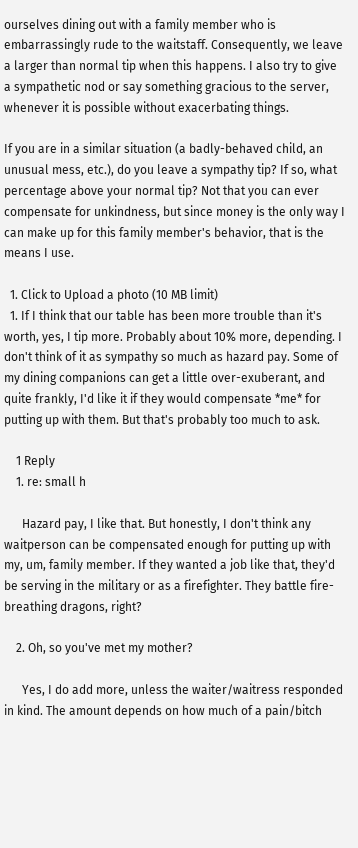ourselves dining out with a family member who is embarrassingly rude to the waitstaff. Consequently, we leave a larger than normal tip when this happens. I also try to give a sympathetic nod or say something gracious to the server, whenever it is possible without exacerbating things.

If you are in a similar situation (a badly-behaved child, an unusual mess, etc.), do you leave a sympathy tip? If so, what percentage above your normal tip? Not that you can ever compensate for unkindness, but since money is the only way I can make up for this family member's behavior, that is the means I use.

  1. Click to Upload a photo (10 MB limit)
  1. If I think that our table has been more trouble than it's worth, yes, I tip more. Probably about 10% more, depending. I don't think of it as sympathy so much as hazard pay. Some of my dining companions can get a little over-exuberant, and quite frankly, I'd like it if they would compensate *me* for putting up with them. But that's probably too much to ask.

    1 Reply
    1. re: small h

      Hazard pay, I like that. But honestly, I don't think any waitperson can be compensated enough for putting up with my, um, family member. If they wanted a job like that, they'd be serving in the military or as a firefighter. They battle fire-breathing dragons, right?

    2. Oh, so you've met my mother?

      Yes, I do add more, unless the waiter/waitress responded in kind. The amount depends on how much of a pain/bitch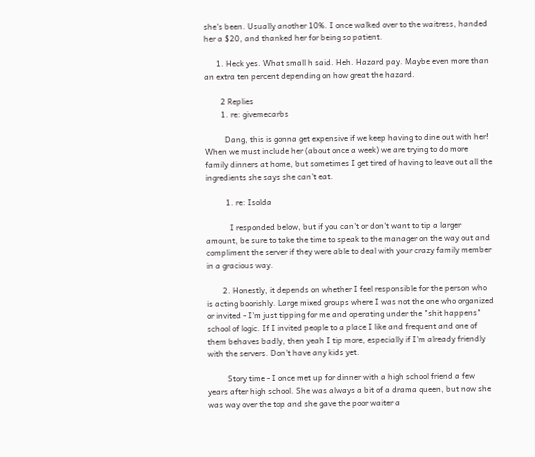she's been. Usually another 10%. I once walked over to the waitress, handed her a $20, and thanked her for being so patient.

      1. Heck yes. What small h said. Heh. Hazard pay. Maybe even more than an extra ten percent depending on how great the hazard.

        2 Replies
        1. re: givemecarbs

          Dang, this is gonna get expensive if we keep having to dine out with her! When we must include her (about once a week) we are trying to do more family dinners at home, but sometimes I get tired of having to leave out all the ingredients she says she can't eat.

          1. re: Isolda

            I responded below, but if you can't or don't want to tip a larger amount, be sure to take the time to speak to the manager on the way out and compliment the server if they were able to deal with your crazy family member in a gracious way.

        2. Honestly, it depends on whether I feel responsible for the person who is acting boorishly. Large mixed groups where I was not the one who organized or invited - I'm just tipping for me and operating under the "shit happens" school of logic. If I invited people to a place I like and frequent and one of them behaves badly, then yeah I tip more, especially if I'm already friendly with the servers. Don't have any kids yet.

          Story time - I once met up for dinner with a high school friend a few years after high school. She was always a bit of a drama queen, but now she was way over the top and she gave the poor waiter a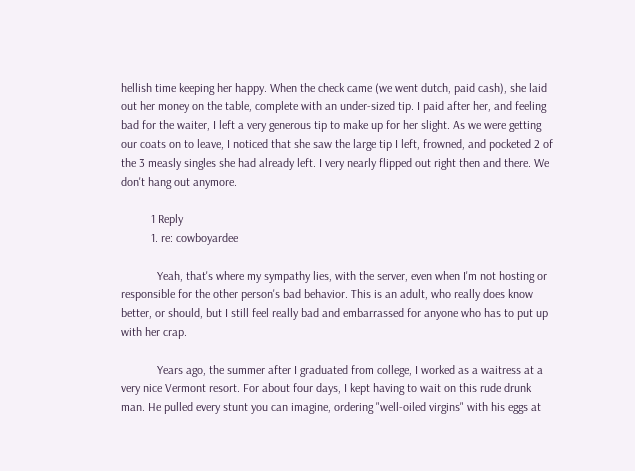hellish time keeping her happy. When the check came (we went dutch, paid cash), she laid out her money on the table, complete with an under-sized tip. I paid after her, and feeling bad for the waiter, I left a very generous tip to make up for her slight. As we were getting our coats on to leave, I noticed that she saw the large tip I left, frowned, and pocketed 2 of the 3 measly singles she had already left. I very nearly flipped out right then and there. We don't hang out anymore.

          1 Reply
          1. re: cowboyardee

            Yeah, that's where my sympathy lies, with the server, even when I'm not hosting or responsible for the other person's bad behavior. This is an adult, who really does know better, or should, but I still feel really bad and embarrassed for anyone who has to put up with her crap.

            Years ago, the summer after I graduated from college, I worked as a waitress at a very nice Vermont resort. For about four days, I kept having to wait on this rude drunk man. He pulled every stunt you can imagine, ordering "well-oiled virgins" with his eggs at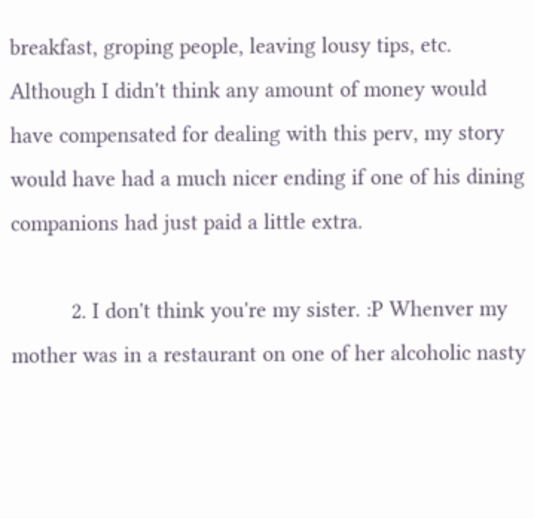breakfast, groping people, leaving lousy tips, etc. Although I didn't think any amount of money would have compensated for dealing with this perv, my story would have had a much nicer ending if one of his dining companions had just paid a little extra.

          2. I don't think you're my sister. :P Whenver my mother was in a restaurant on one of her alcoholic nasty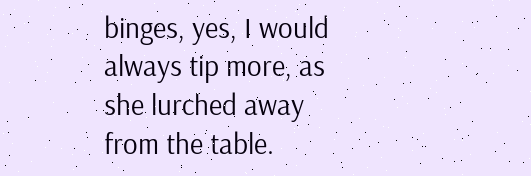binges, yes, I would always tip more, as she lurched away from the table.